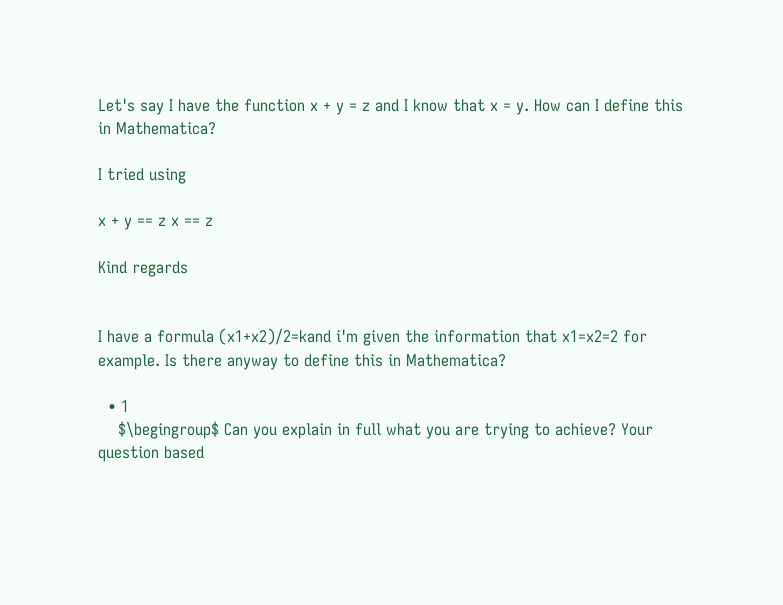Let's say I have the function x + y = z and I know that x = y. How can I define this in Mathematica?

I tried using

x + y == z x == z

Kind regards


I have a formula (x1+x2)/2=kand i'm given the information that x1=x2=2 for example. Is there anyway to define this in Mathematica?

  • 1
    $\begingroup$ Can you explain in full what you are trying to achieve? Your question based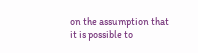on the assumption that it is possible to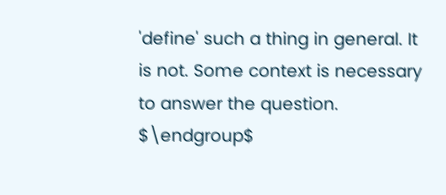'define' such a thing in general. It is not. Some context is necessary to answer the question. $\endgroup$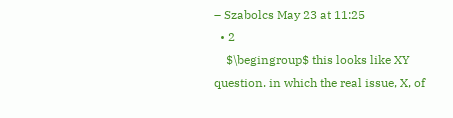– Szabolcs May 23 at 11:25
  • 2
    $\begingroup$ this looks like XY question. in which the real issue, X, of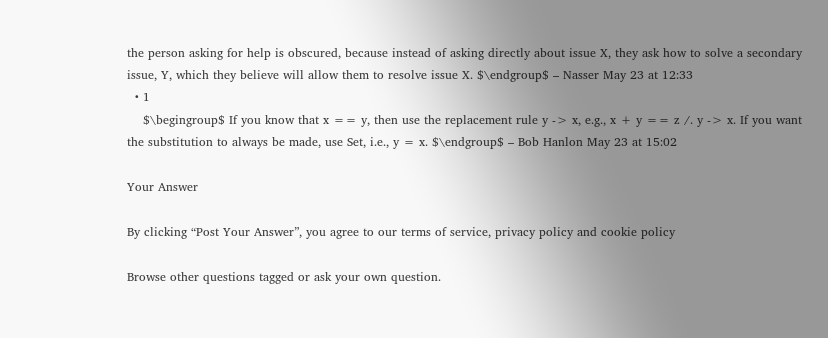the person asking for help is obscured, because instead of asking directly about issue X, they ask how to solve a secondary issue, Y, which they believe will allow them to resolve issue X. $\endgroup$ – Nasser May 23 at 12:33
  • 1
    $\begingroup$ If you know that x == y, then use the replacement rule y -> x, e.g., x + y == z /. y -> x. If you want the substitution to always be made, use Set, i.e., y = x. $\endgroup$ – Bob Hanlon May 23 at 15:02

Your Answer

By clicking “Post Your Answer”, you agree to our terms of service, privacy policy and cookie policy

Browse other questions tagged or ask your own question.